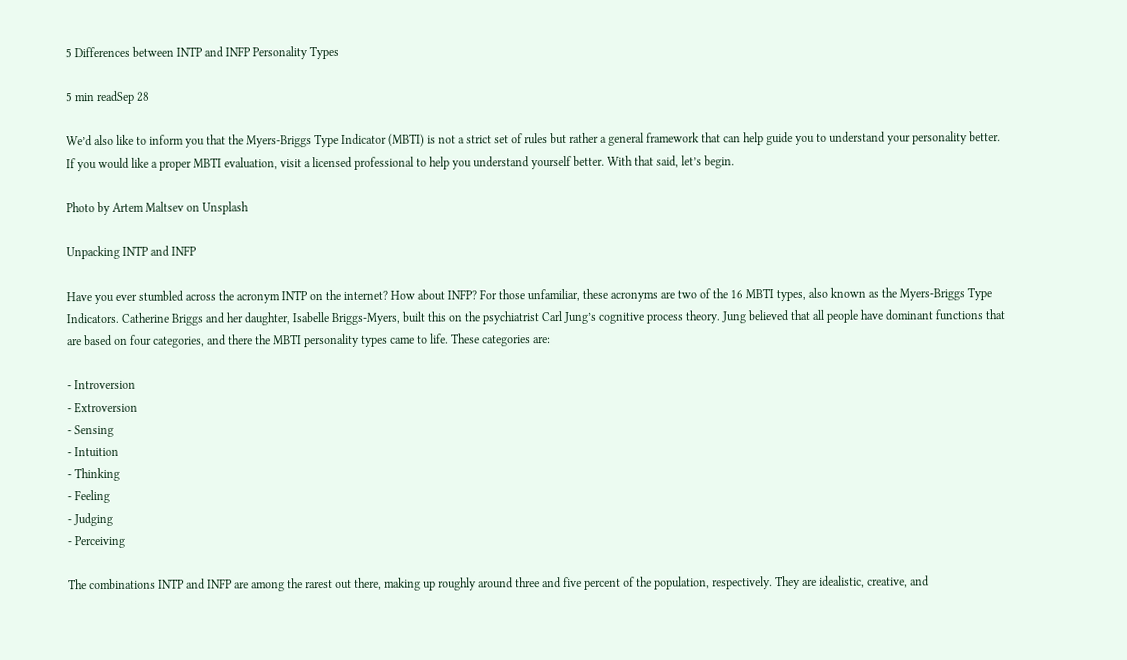5 Differences between INTP and INFP Personality Types

5 min readSep 28

We’d also like to inform you that the Myers-Briggs Type Indicator (MBTI) is not a strict set of rules but rather a general framework that can help guide you to understand your personality better. If you would like a proper MBTI evaluation, visit a licensed professional to help you understand yourself better. With that said, let’s begin.

Photo by Artem Maltsev on Unsplash

Unpacking INTP and INFP

Have you ever stumbled across the acronym INTP on the internet? How about INFP? For those unfamiliar, these acronyms are two of the 16 MBTI types, also known as the Myers-Briggs Type Indicators. Catherine Briggs and her daughter, Isabelle Briggs-Myers, built this on the psychiatrist Carl Jung’s cognitive process theory. Jung believed that all people have dominant functions that are based on four categories, and there the MBTI personality types came to life. These categories are:

- Introversion
- Extroversion
- Sensing
- Intuition
- Thinking
- Feeling
- Judging
- Perceiving

The combinations INTP and INFP are among the rarest out there, making up roughly around three and five percent of the population, respectively. They are idealistic, creative, and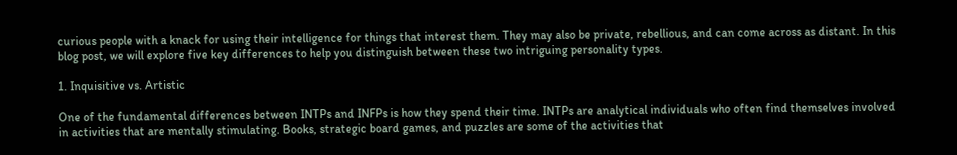curious people with a knack for using their intelligence for things that interest them. They may also be private, rebellious, and can come across as distant. In this blog post, we will explore five key differences to help you distinguish between these two intriguing personality types.

1. Inquisitive vs. Artistic

One of the fundamental differences between INTPs and INFPs is how they spend their time. INTPs are analytical individuals who often find themselves involved in activities that are mentally stimulating. Books, strategic board games, and puzzles are some of the activities that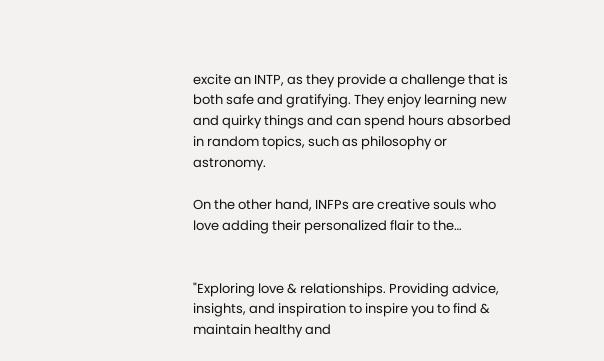excite an INTP, as they provide a challenge that is both safe and gratifying. They enjoy learning new and quirky things and can spend hours absorbed in random topics, such as philosophy or astronomy.

On the other hand, INFPs are creative souls who love adding their personalized flair to the…


"Exploring love & relationships. Providing advice, insights, and inspiration to inspire you to find & maintain healthy and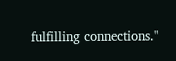fulfilling connections."